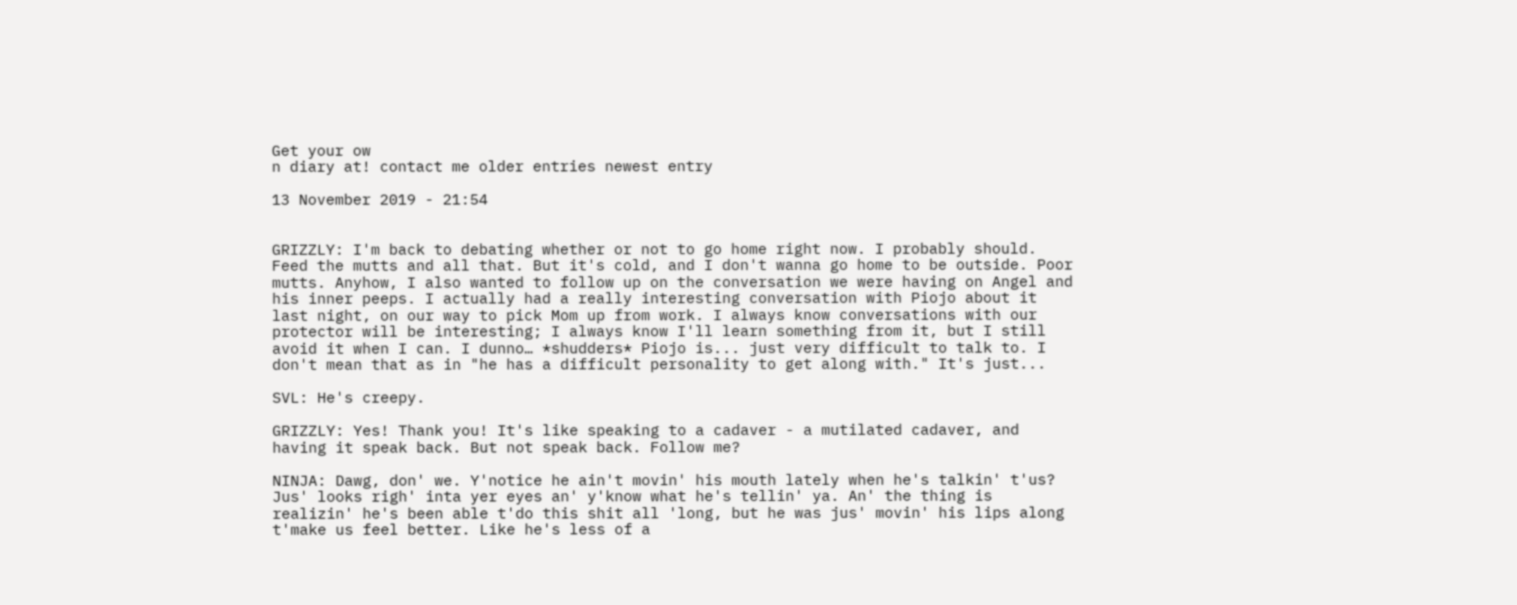Get your ow
n diary at! contact me older entries newest entry

13 November 2019 - 21:54


GRIZZLY: I'm back to debating whether or not to go home right now. I probably should. Feed the mutts and all that. But it's cold, and I don't wanna go home to be outside. Poor mutts. Anyhow, I also wanted to follow up on the conversation we were having on Angel and his inner peeps. I actually had a really interesting conversation with Piojo about it last night, on our way to pick Mom up from work. I always know conversations with our protector will be interesting; I always know I'll learn something from it, but I still avoid it when I can. I dunno… *shudders* Piojo is... just very difficult to talk to. I don't mean that as in "he has a difficult personality to get along with." It's just...

SVL: He's creepy.

GRIZZLY: Yes! Thank you! It's like speaking to a cadaver - a mutilated cadaver, and having it speak back. But not speak back. Follow me?

NINJA: Dawg, don' we. Y'notice he ain't movin' his mouth lately when he's talkin' t'us? Jus' looks righ' inta yer eyes an' y'know what he's tellin' ya. An' the thing is realizin' he's been able t'do this shit all 'long, but he was jus' movin' his lips along t'make us feel better. Like he's less of a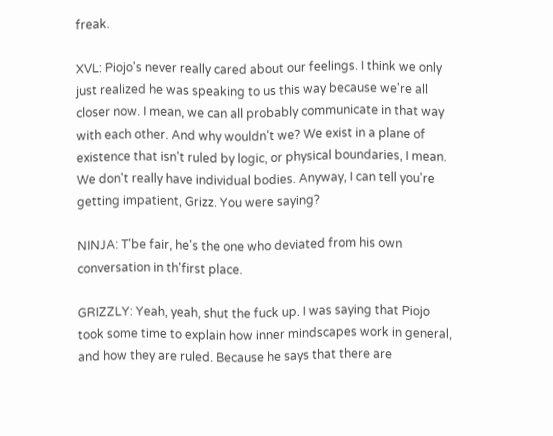freak.

XVL: Piojo's never really cared about our feelings. I think we only just realized he was speaking to us this way because we're all closer now. I mean, we can all probably communicate in that way with each other. And why wouldn't we? We exist in a plane of existence that isn't ruled by logic, or physical boundaries, I mean. We don't really have individual bodies. Anyway, I can tell you're getting impatient, Grizz. You were saying?

NINJA: T'be fair, he's the one who deviated from his own conversation in th'first place.

GRIZZLY: Yeah, yeah, shut the fuck up. I was saying that Piojo took some time to explain how inner mindscapes work in general, and how they are ruled. Because he says that there are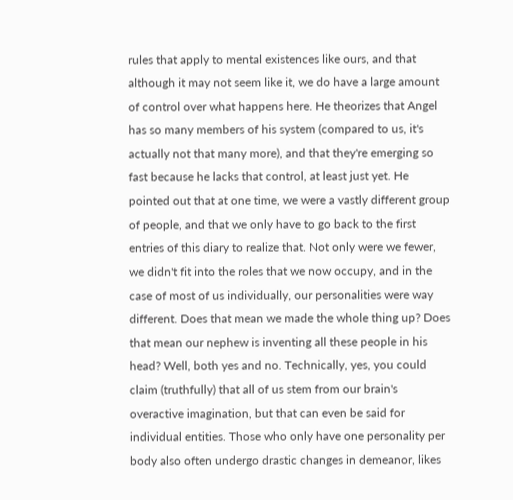rules that apply to mental existences like ours, and that although it may not seem like it, we do have a large amount of control over what happens here. He theorizes that Angel has so many members of his system (compared to us, it's actually not that many more), and that they're emerging so fast because he lacks that control, at least just yet. He pointed out that at one time, we were a vastly different group of people, and that we only have to go back to the first entries of this diary to realize that. Not only were we fewer, we didn't fit into the roles that we now occupy, and in the case of most of us individually, our personalities were way different. Does that mean we made the whole thing up? Does that mean our nephew is inventing all these people in his head? Well, both yes and no. Technically, yes, you could claim (truthfully) that all of us stem from our brain's overactive imagination, but that can even be said for individual entities. Those who only have one personality per body also often undergo drastic changes in demeanor, likes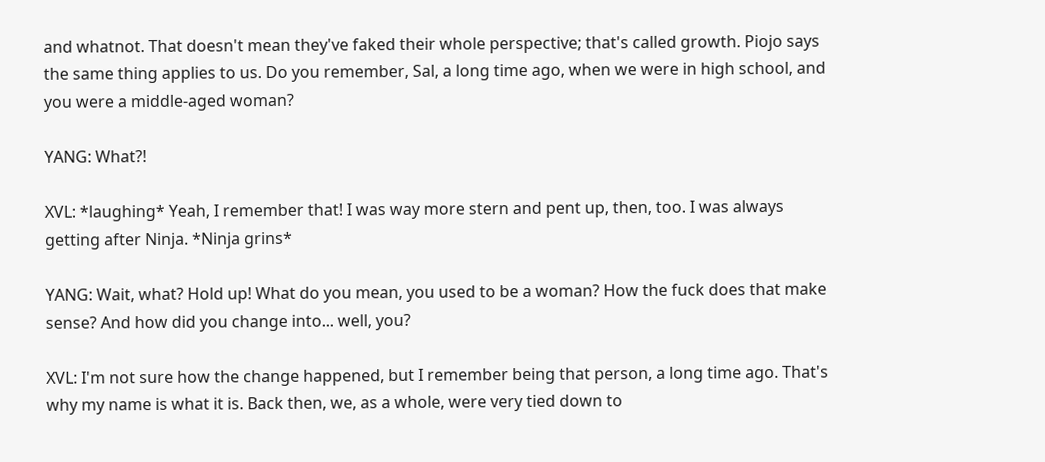and whatnot. That doesn't mean they've faked their whole perspective; that's called growth. Piojo says the same thing applies to us. Do you remember, Sal, a long time ago, when we were in high school, and you were a middle-aged woman?

YANG: What?!

XVL: *laughing* Yeah, I remember that! I was way more stern and pent up, then, too. I was always getting after Ninja. *Ninja grins*

YANG: Wait, what? Hold up! What do you mean, you used to be a woman? How the fuck does that make sense? And how did you change into... well, you?

XVL: I'm not sure how the change happened, but I remember being that person, a long time ago. That's why my name is what it is. Back then, we, as a whole, were very tied down to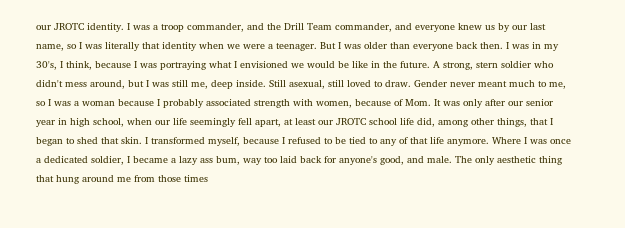our JROTC identity. I was a troop commander, and the Drill Team commander, and everyone knew us by our last name, so I was literally that identity when we were a teenager. But I was older than everyone back then. I was in my 30's, I think, because I was portraying what I envisioned we would be like in the future. A strong, stern soldier who didn't mess around, but I was still me, deep inside. Still asexual, still loved to draw. Gender never meant much to me, so I was a woman because I probably associated strength with women, because of Mom. It was only after our senior year in high school, when our life seemingly fell apart, at least our JROTC school life did, among other things, that I began to shed that skin. I transformed myself, because I refused to be tied to any of that life anymore. Where I was once a dedicated soldier, I became a lazy ass bum, way too laid back for anyone's good, and male. The only aesthetic thing that hung around me from those times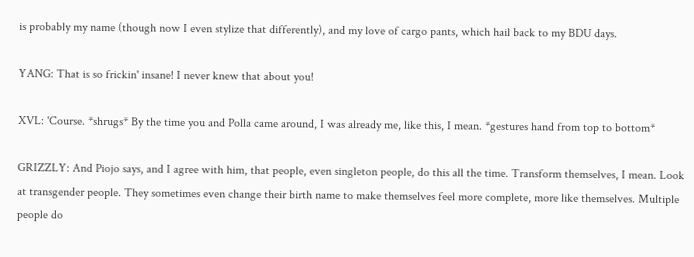is probably my name (though now I even stylize that differently), and my love of cargo pants, which hail back to my BDU days.

YANG: That is so frickin' insane! I never knew that about you!

XVL: 'Course. *shrugs* By the time you and Polla came around, I was already me, like this, I mean. *gestures hand from top to bottom*

GRIZZLY: And Piojo says, and I agree with him, that people, even singleton people, do this all the time. Transform themselves, I mean. Look at transgender people. They sometimes even change their birth name to make themselves feel more complete, more like themselves. Multiple people do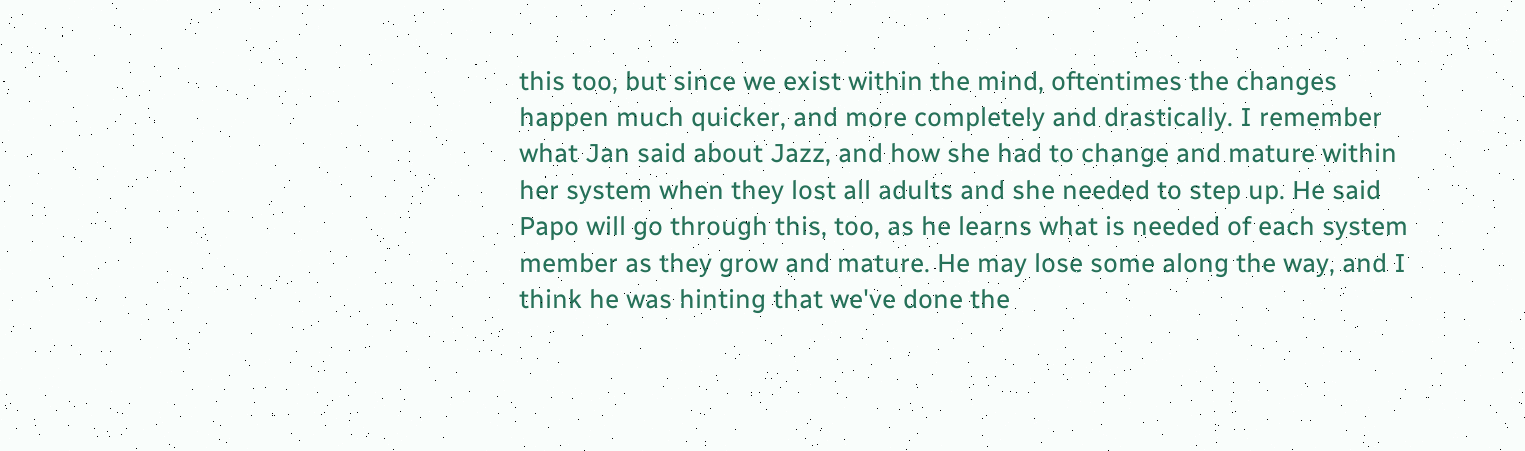this too, but since we exist within the mind, oftentimes the changes happen much quicker, and more completely and drastically. I remember what Jan said about Jazz, and how she had to change and mature within her system when they lost all adults and she needed to step up. He said Papo will go through this, too, as he learns what is needed of each system member as they grow and mature. He may lose some along the way, and I think he was hinting that we've done the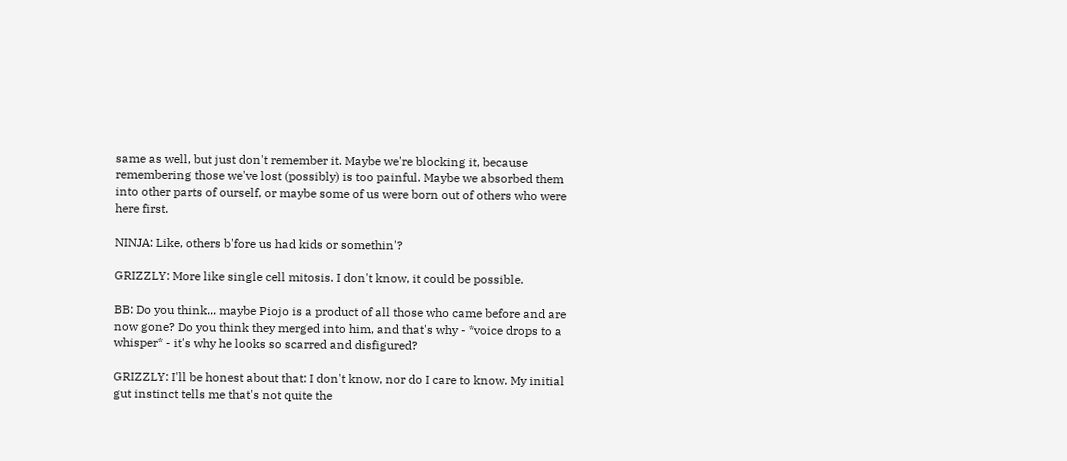same as well, but just don't remember it. Maybe we're blocking it, because remembering those we've lost (possibly) is too painful. Maybe we absorbed them into other parts of ourself, or maybe some of us were born out of others who were here first.

NINJA: Like, others b'fore us had kids or somethin'?

GRIZZLY: More like single cell mitosis. I don't know, it could be possible.

BB: Do you think... maybe Piojo is a product of all those who came before and are now gone? Do you think they merged into him, and that's why - *voice drops to a whisper* - it's why he looks so scarred and disfigured?

GRIZZLY: I'll be honest about that: I don't know, nor do I care to know. My initial gut instinct tells me that's not quite the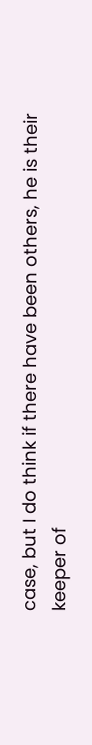case, but I do think if there have been others, he is their keeper of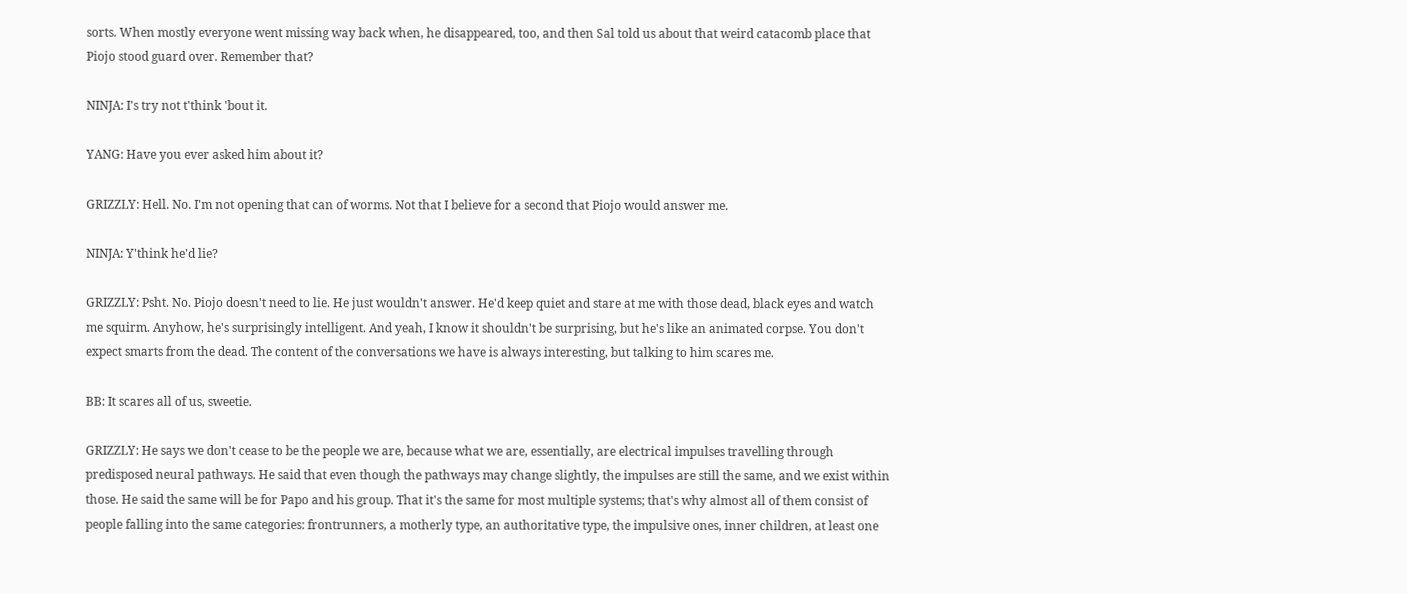sorts. When mostly everyone went missing way back when, he disappeared, too, and then Sal told us about that weird catacomb place that Piojo stood guard over. Remember that?

NINJA: I's try not t'think 'bout it.

YANG: Have you ever asked him about it?

GRIZZLY: Hell. No. I'm not opening that can of worms. Not that I believe for a second that Piojo would answer me.

NINJA: Y'think he'd lie?

GRIZZLY: Psht. No. Piojo doesn't need to lie. He just wouldn't answer. He'd keep quiet and stare at me with those dead, black eyes and watch me squirm. Anyhow, he's surprisingly intelligent. And yeah, I know it shouldn't be surprising, but he's like an animated corpse. You don't expect smarts from the dead. The content of the conversations we have is always interesting, but talking to him scares me.

BB: It scares all of us, sweetie.

GRIZZLY: He says we don't cease to be the people we are, because what we are, essentially, are electrical impulses travelling through predisposed neural pathways. He said that even though the pathways may change slightly, the impulses are still the same, and we exist within those. He said the same will be for Papo and his group. That it's the same for most multiple systems; that's why almost all of them consist of people falling into the same categories: frontrunners, a motherly type, an authoritative type, the impulsive ones, inner children, at least one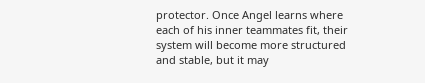protector. Once Angel learns where each of his inner teammates fit, their system will become more structured and stable, but it may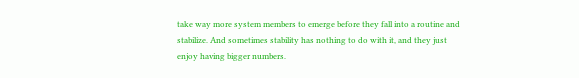take way more system members to emerge before they fall into a routine and stabilize. And sometimes stability has nothing to do with it, and they just enjoy having bigger numbers.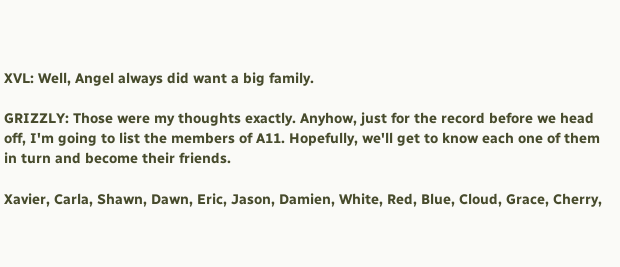XVL: Well, Angel always did want a big family.

GRIZZLY: Those were my thoughts exactly. Anyhow, just for the record before we head off, I'm going to list the members of A11. Hopefully, we'll get to know each one of them in turn and become their friends.

Xavier, Carla, Shawn, Dawn, Eric, Jason, Damien, White, Red, Blue, Cloud, Grace, Cherry,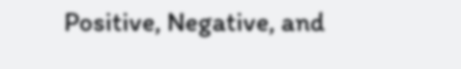Positive, Negative, and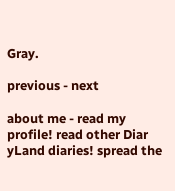Gray.

previous - next

about me - read my profile! read other Diar
yLand diaries! spread the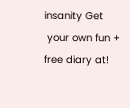insanity Get
 your own fun + free diary at!